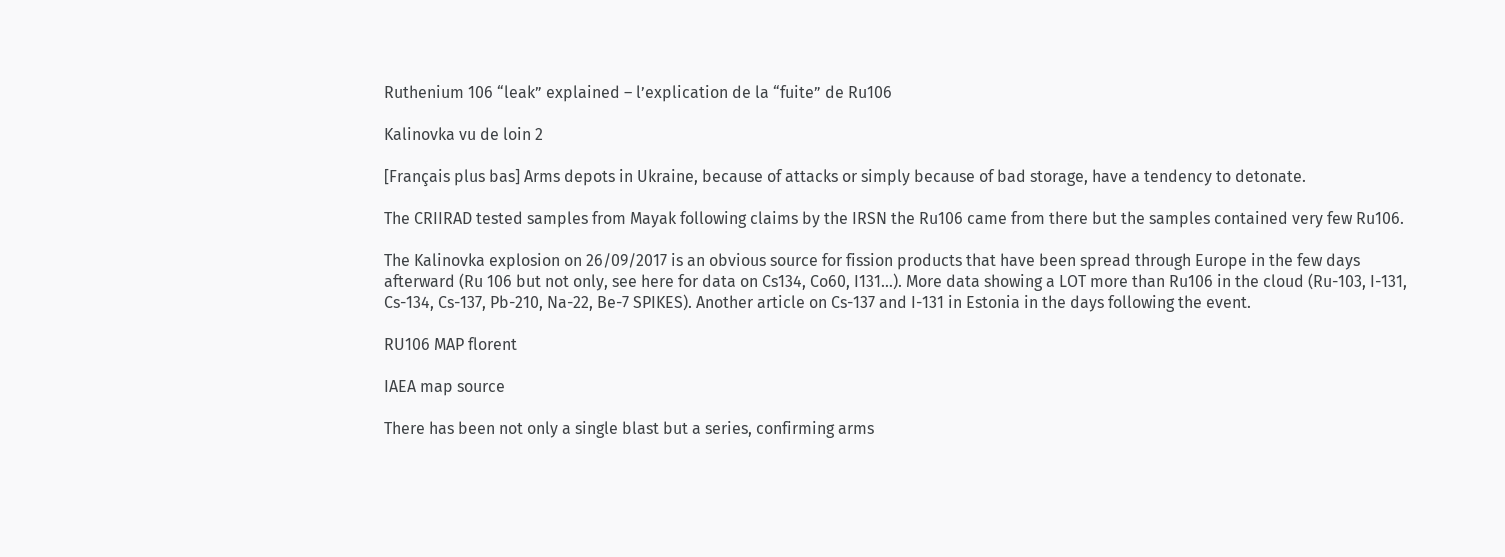Ruthenium 106 “leak” explained – l’explication de la “fuite” de Ru106

Kalinovka vu de loin 2

[Français plus bas] Arms depots in Ukraine, because of attacks or simply because of bad storage, have a tendency to detonate.

The CRIIRAD tested samples from Mayak following claims by the IRSN the Ru106 came from there but the samples contained very few Ru106.

The Kalinovka explosion on 26/09/2017 is an obvious source for fission products that have been spread through Europe in the few days afterward (Ru 106 but not only, see here for data on Cs134, Co60, I131…). More data showing a LOT more than Ru106 in the cloud (Ru-103, I-131, Cs-134, Cs-137, Pb-210, Na-22, Be-7 SPIKES). Another article on Cs-137 and I-131 in Estonia in the days following the event.

RU106 MAP florent

IAEA map source

There has been not only a single blast but a series, confirming arms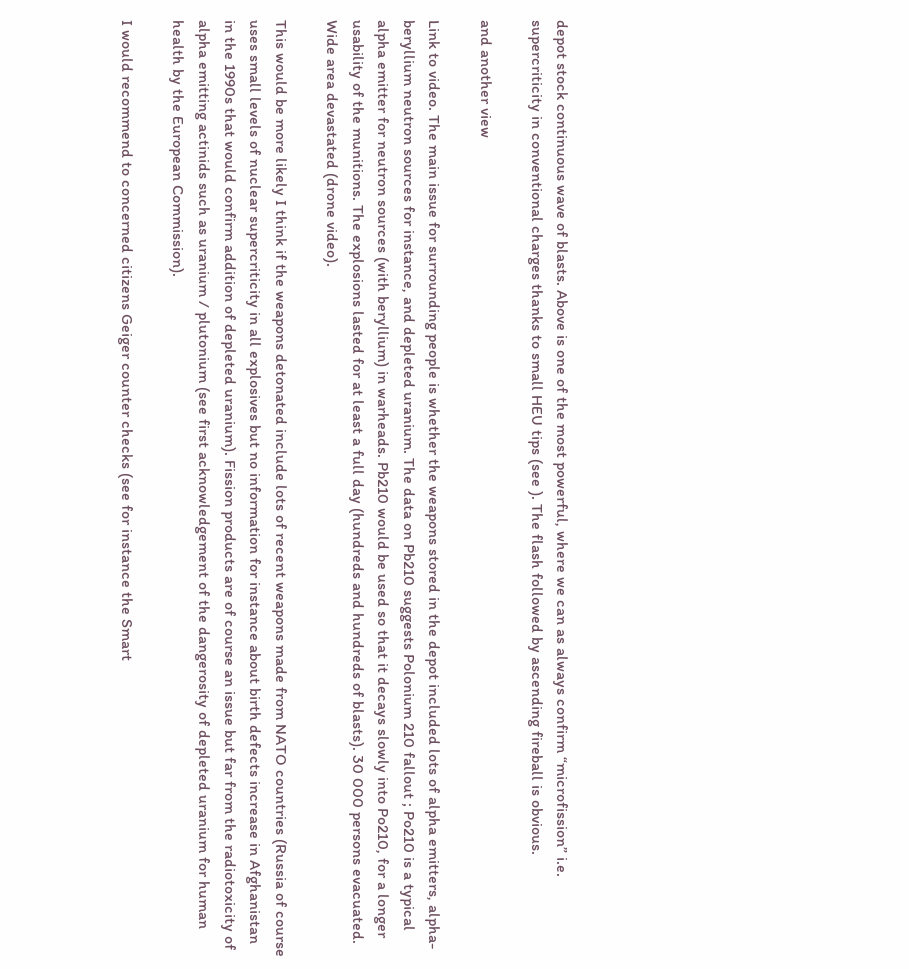depot stock continuous wave of blasts. Above is one of the most powerful, where we can as always confirm “microfission” i.e. supercriticity in conventional charges thanks to small HEU tips (see ). The flash followed by ascending fireball is obvious.

and another view

Link to video. The main issue for surrounding people is whether the weapons stored in the depot included lots of alpha emitters, alpha-beryllium neutron sources for instance, and depleted uranium. The data on Pb210 suggests Polonium 210 fallout ; Po210 is a typical alpha emitter for neutron sources (with beryllium) in warheads. Pb210 would be used so that it decays slowly into Po210, for a longer usability of the munitions. The explosions lasted for at least a full day (hundreds and hundreds of blasts). 30 000 persons evacuated. Wide area devastated (drone video).

This would be more likely I think if the weapons detonated include lots of recent weapons made from NATO countries (Russia of course uses small levels of nuclear supercriticity in all explosives but no information for instance about birth defects increase in Afghanistan in the 1990s that would confirm addition of depleted uranium). Fission products are of course an issue but far from the radiotoxicity of alpha emitting actinids such as uranium / plutonium (see first acknowledgement of the dangerosity of depleted uranium for human health by the European Commission).

I would recommend to concerned citizens Geiger counter checks (see for instance the Smart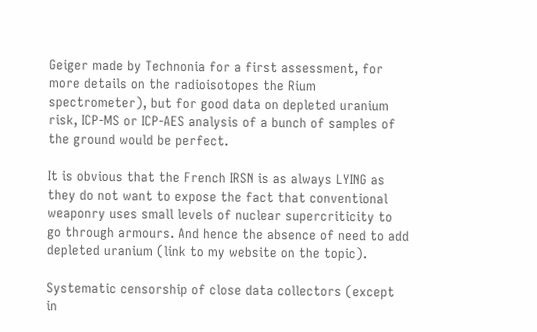Geiger made by Technonia for a first assessment, for more details on the radioisotopes the Rium spectrometer), but for good data on depleted uranium risk, ICP-MS or ICP-AES analysis of a bunch of samples of the ground would be perfect.

It is obvious that the French IRSN is as always LYING as they do not want to expose the fact that conventional weaponry uses small levels of nuclear supercriticity to go through armours. And hence the absence of need to add depleted uranium (link to my website on the topic).

Systematic censorship of close data collectors (except in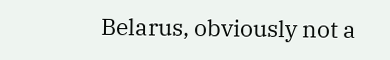Belarus, obviously not a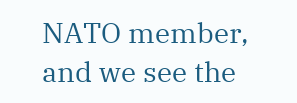NATO member, and we see the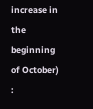increase in the beginning of October) :